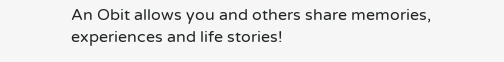An Obit allows you and others share memories, experiences and life stories!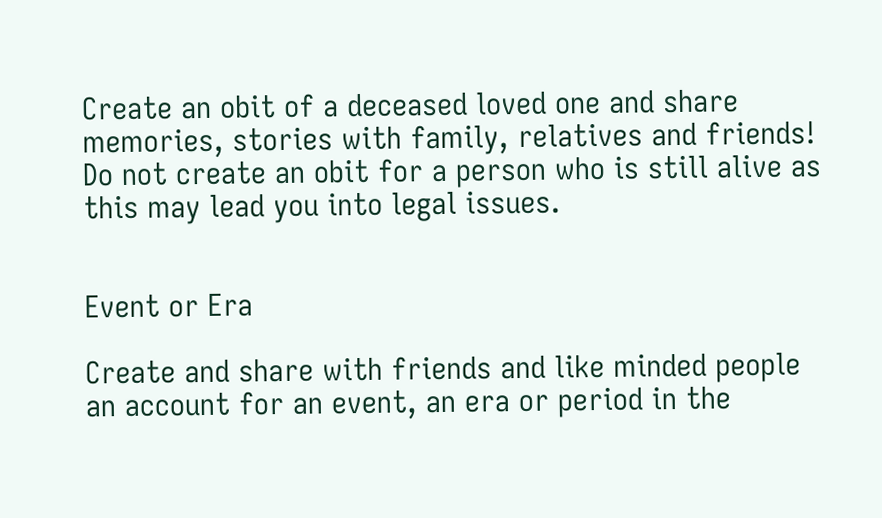Create an obit of a deceased loved one and share memories, stories with family, relatives and friends! Do not create an obit for a person who is still alive as this may lead you into legal issues.


Event or Era

Create and share with friends and like minded people an account for an event, an era or period in the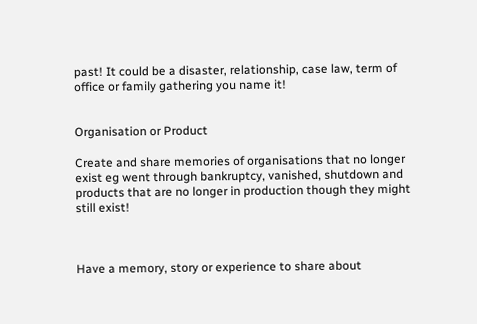past! It could be a disaster, relationship, case law, term of office or family gathering you name it!


Organisation or Product

Create and share memories of organisations that no longer exist eg went through bankruptcy, vanished, shutdown and products that are no longer in production though they might still exist!



Have a memory, story or experience to share about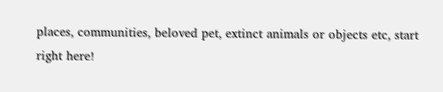places, communities, beloved pet, extinct animals or objects etc, start right here!